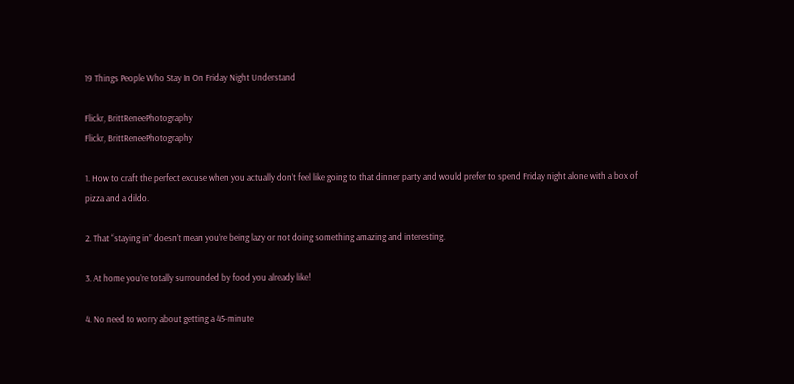19 Things People Who Stay In On Friday Night Understand

Flickr, BrittReneePhotography
Flickr, BrittReneePhotography

1. How to craft the perfect excuse when you actually don’t feel like going to that dinner party and would prefer to spend Friday night alone with a box of pizza and a dildo.

2. That “staying in” doesn’t mean you’re being lazy or not doing something amazing and interesting.

3. At home you’re totally surrounded by food you already like!

4. No need to worry about getting a 45-minute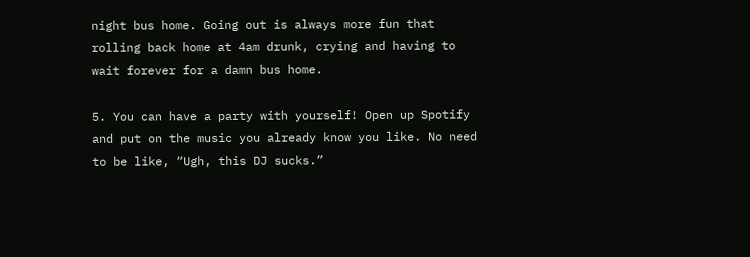night bus home. Going out is always more fun that rolling back home at 4am drunk, crying and having to wait forever for a damn bus home.

5. You can have a party with yourself! Open up Spotify and put on the music you already know you like. No need to be like, “Ugh, this DJ sucks.”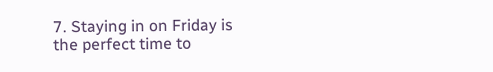7. Staying in on Friday is the perfect time to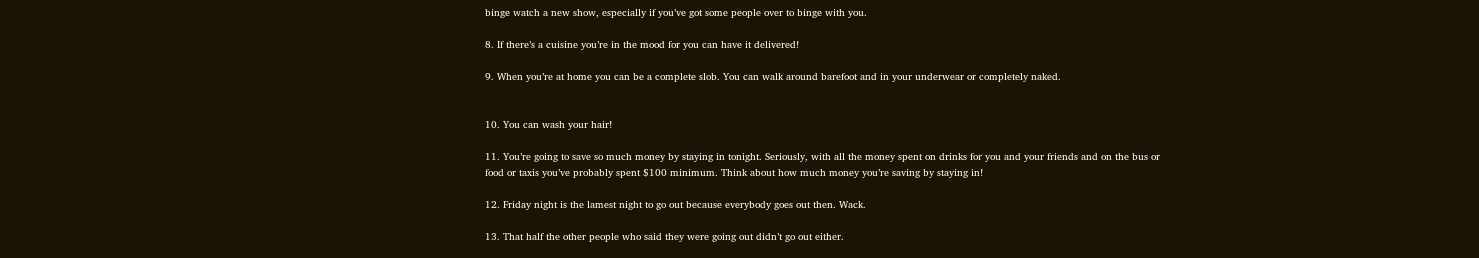binge watch a new show, especially if you’ve got some people over to binge with you.

8. If there’s a cuisine you’re in the mood for you can have it delivered!

9. When you’re at home you can be a complete slob. You can walk around barefoot and in your underwear or completely naked.


10. You can wash your hair!

11. You’re going to save so much money by staying in tonight. Seriously, with all the money spent on drinks for you and your friends and on the bus or food or taxis you’ve probably spent $100 minimum. Think about how much money you’re saving by staying in!

12. Friday night is the lamest night to go out because everybody goes out then. Wack.

13. That half the other people who said they were going out didn’t go out either.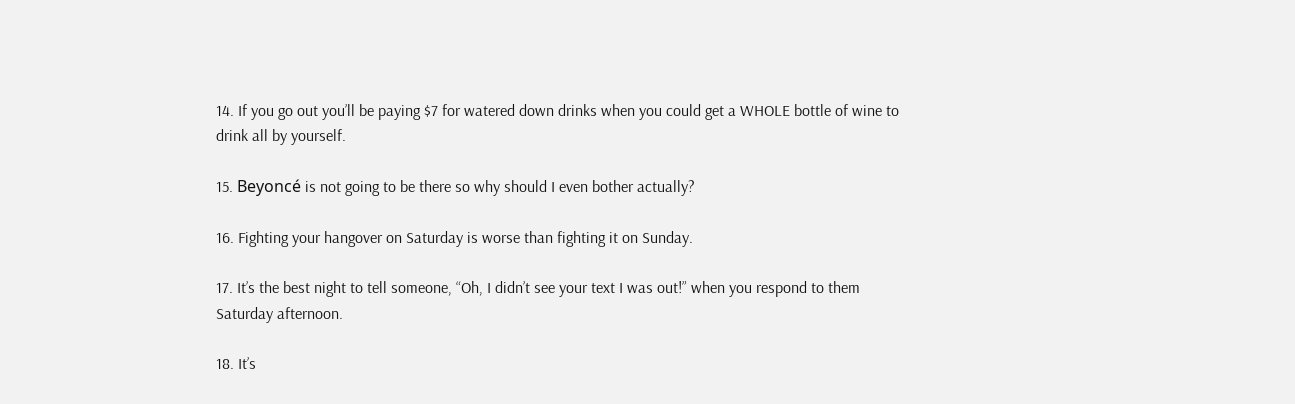14. If you go out you’ll be paying $7 for watered down drinks when you could get a WHOLE bottle of wine to drink all by yourself.

15. Beyoncé is not going to be there so why should I even bother actually?

16. Fighting your hangover on Saturday is worse than fighting it on Sunday.

17. It’s the best night to tell someone, “Oh, I didn’t see your text I was out!” when you respond to them Saturday afternoon.

18. It’s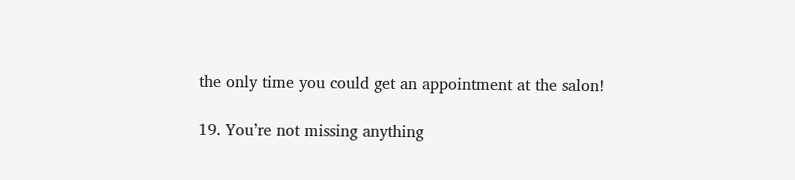the only time you could get an appointment at the salon!

19. You’re not missing anything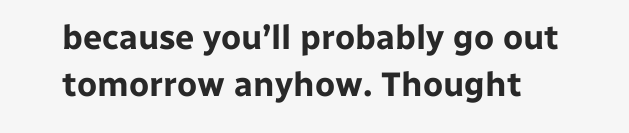because you’ll probably go out tomorrow anyhow. Thought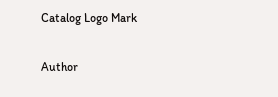Catalog Logo Mark

Author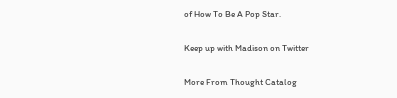of How To Be A Pop Star.

Keep up with Madison on Twitter

More From Thought Catalog